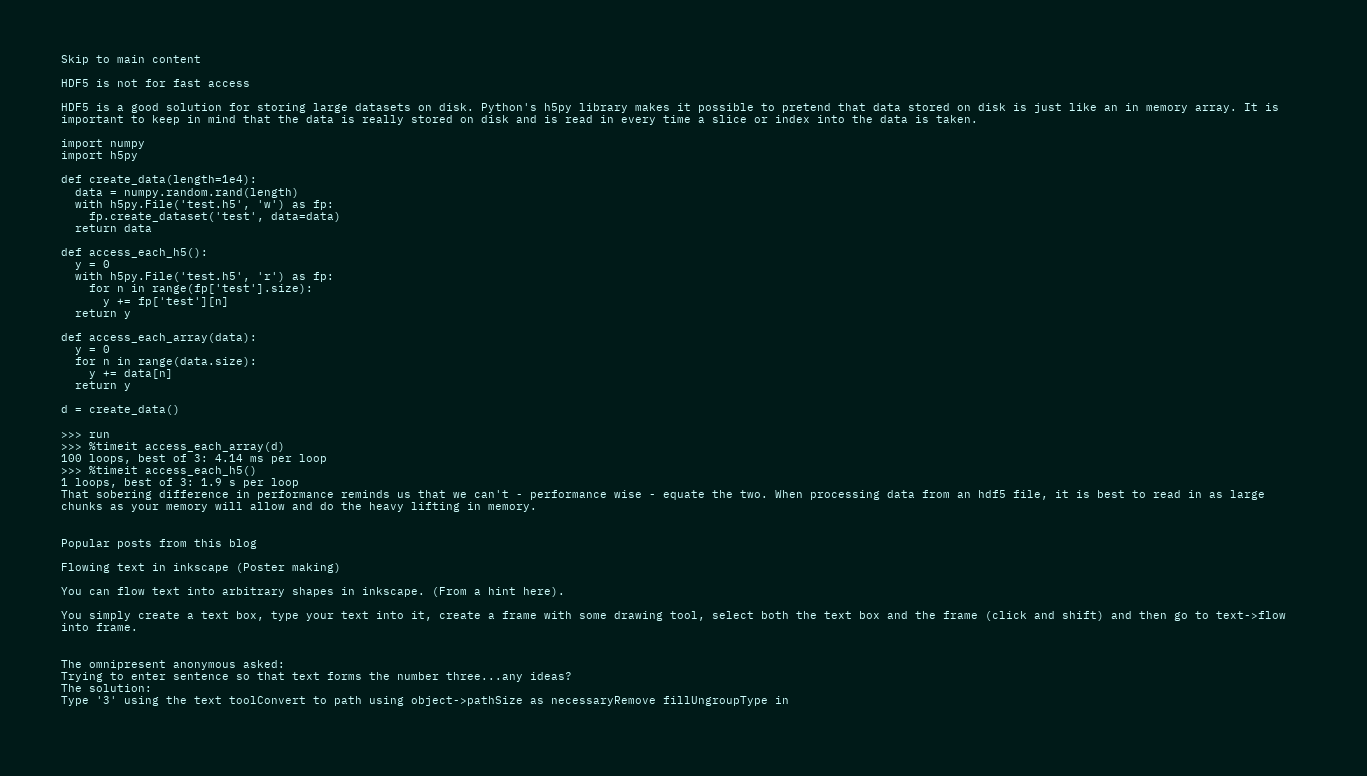Skip to main content

HDF5 is not for fast access

HDF5 is a good solution for storing large datasets on disk. Python's h5py library makes it possible to pretend that data stored on disk is just like an in memory array. It is important to keep in mind that the data is really stored on disk and is read in every time a slice or index into the data is taken.

import numpy
import h5py

def create_data(length=1e4):
  data = numpy.random.rand(length)
  with h5py.File('test.h5', 'w') as fp:
    fp.create_dataset('test', data=data)
  return data

def access_each_h5():
  y = 0
  with h5py.File('test.h5', 'r') as fp:
    for n in range(fp['test'].size):
      y += fp['test'][n]
  return y

def access_each_array(data):
  y = 0
  for n in range(data.size):
    y += data[n]
  return y

d = create_data()

>>> run
>>> %timeit access_each_array(d)
100 loops, best of 3: 4.14 ms per loop
>>> %timeit access_each_h5()
1 loops, best of 3: 1.9 s per loop
That sobering difference in performance reminds us that we can't - performance wise - equate the two. When processing data from an hdf5 file, it is best to read in as large chunks as your memory will allow and do the heavy lifting in memory.


Popular posts from this blog

Flowing text in inkscape (Poster making)

You can flow text into arbitrary shapes in inkscape. (From a hint here).

You simply create a text box, type your text into it, create a frame with some drawing tool, select both the text box and the frame (click and shift) and then go to text->flow into frame.


The omnipresent anonymous asked:
Trying to enter sentence so that text forms the number three...any ideas?
The solution:
Type '3' using the text toolConvert to path using object->pathSize as necessaryRemove fillUngroupType in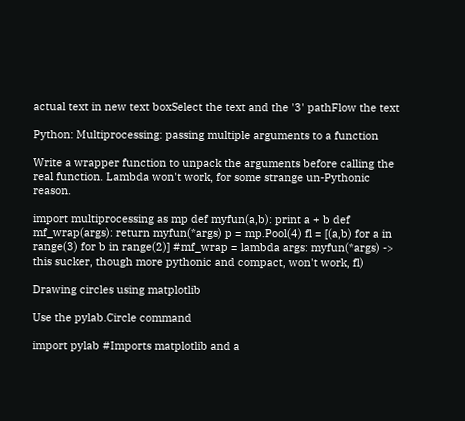actual text in new text boxSelect the text and the '3' pathFlow the text

Python: Multiprocessing: passing multiple arguments to a function

Write a wrapper function to unpack the arguments before calling the real function. Lambda won't work, for some strange un-Pythonic reason.

import multiprocessing as mp def myfun(a,b): print a + b def mf_wrap(args): return myfun(*args) p = mp.Pool(4) fl = [(a,b) for a in range(3) for b in range(2)] #mf_wrap = lambda args: myfun(*args) -> this sucker, though more pythonic and compact, won't work, fl)

Drawing circles using matplotlib

Use the pylab.Circle command

import pylab #Imports matplotlib and a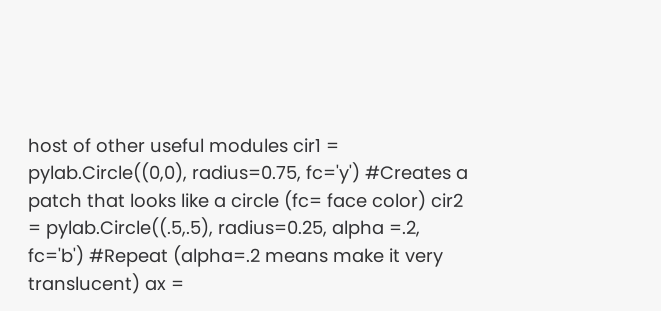host of other useful modules cir1 = pylab.Circle((0,0), radius=0.75, fc='y') #Creates a patch that looks like a circle (fc= face color) cir2 = pylab.Circle((.5,.5), radius=0.25, alpha =.2, fc='b') #Repeat (alpha=.2 means make it very translucent) ax =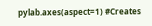pylab.axes(aspect=1) #Creates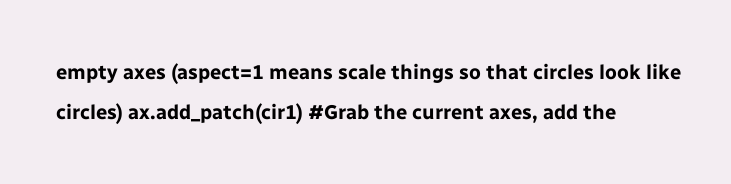empty axes (aspect=1 means scale things so that circles look like circles) ax.add_patch(cir1) #Grab the current axes, add the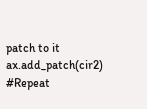patch to it ax.add_patch(cir2) #Repeat